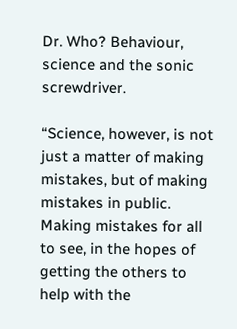Dr. Who? Behaviour, science and the sonic screwdriver.

“Science, however, is not just a matter of making mistakes, but of making mistakes in public. Making mistakes for all to see, in the hopes of getting the others to help with the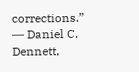corrections.” ― Daniel C. Dennett,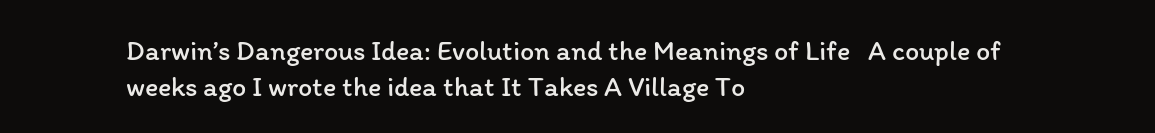Darwin’s Dangerous Idea: Evolution and the Meanings of Life   A couple of weeks ago I wrote the idea that It Takes A Village To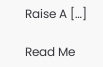Raise A […]

Read Me